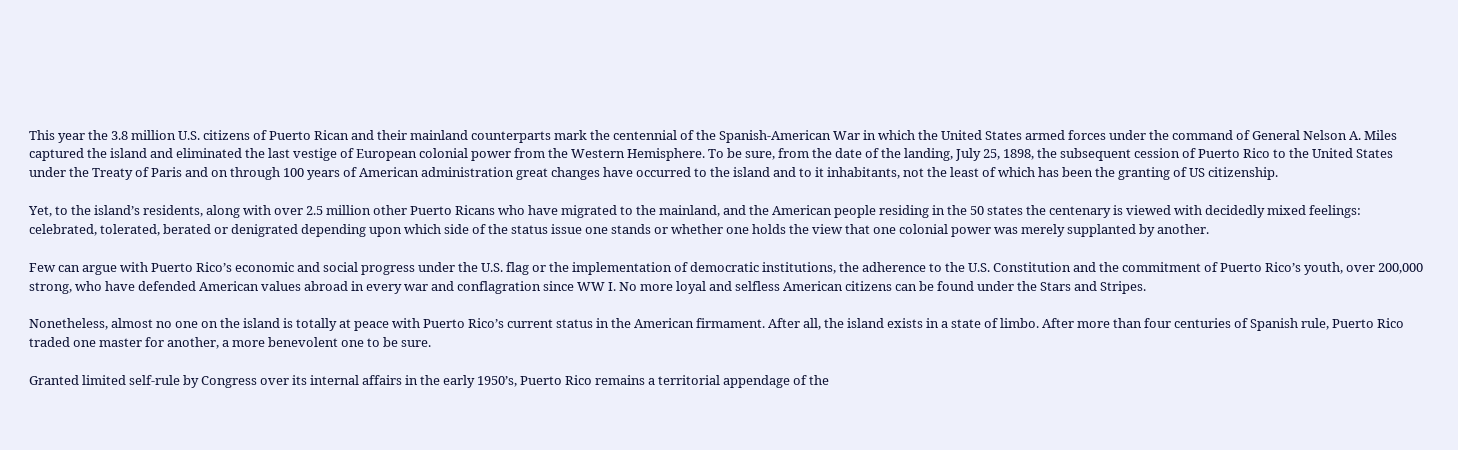This year the 3.8 million U.S. citizens of Puerto Rican and their mainland counterparts mark the centennial of the Spanish-American War in which the United States armed forces under the command of General Nelson A. Miles captured the island and eliminated the last vestige of European colonial power from the Western Hemisphere. To be sure, from the date of the landing, July 25, 1898, the subsequent cession of Puerto Rico to the United States under the Treaty of Paris and on through 100 years of American administration great changes have occurred to the island and to it inhabitants, not the least of which has been the granting of US citizenship.

Yet, to the island’s residents, along with over 2.5 million other Puerto Ricans who have migrated to the mainland, and the American people residing in the 50 states the centenary is viewed with decidedly mixed feelings: celebrated, tolerated, berated or denigrated depending upon which side of the status issue one stands or whether one holds the view that one colonial power was merely supplanted by another.

Few can argue with Puerto Rico’s economic and social progress under the U.S. flag or the implementation of democratic institutions, the adherence to the U.S. Constitution and the commitment of Puerto Rico’s youth, over 200,000 strong, who have defended American values abroad in every war and conflagration since WW I. No more loyal and selfless American citizens can be found under the Stars and Stripes.

Nonetheless, almost no one on the island is totally at peace with Puerto Rico’s current status in the American firmament. After all, the island exists in a state of limbo. After more than four centuries of Spanish rule, Puerto Rico traded one master for another, a more benevolent one to be sure.

Granted limited self-rule by Congress over its internal affairs in the early 1950’s, Puerto Rico remains a territorial appendage of the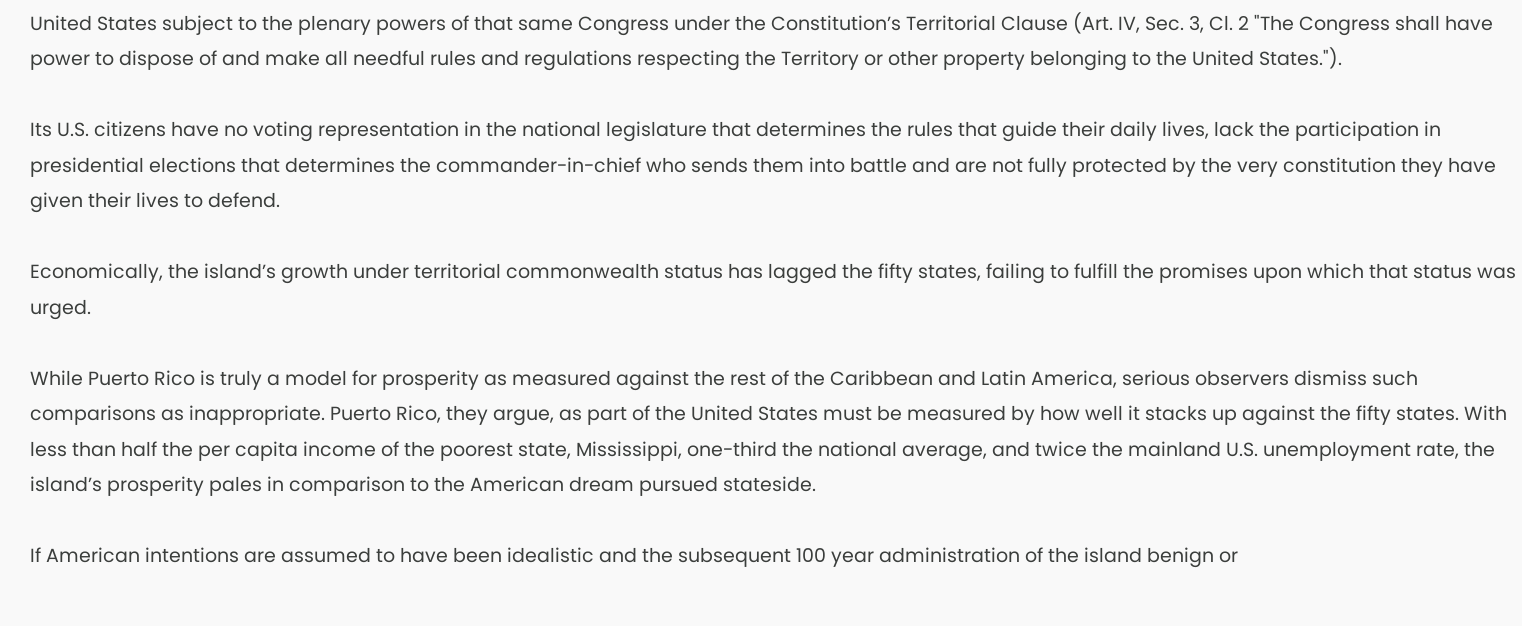United States subject to the plenary powers of that same Congress under the Constitution’s Territorial Clause (Art. IV, Sec. 3, Cl. 2 "The Congress shall have power to dispose of and make all needful rules and regulations respecting the Territory or other property belonging to the United States.").

Its U.S. citizens have no voting representation in the national legislature that determines the rules that guide their daily lives, lack the participation in presidential elections that determines the commander-in-chief who sends them into battle and are not fully protected by the very constitution they have given their lives to defend.

Economically, the island’s growth under territorial commonwealth status has lagged the fifty states, failing to fulfill the promises upon which that status was urged.

While Puerto Rico is truly a model for prosperity as measured against the rest of the Caribbean and Latin America, serious observers dismiss such comparisons as inappropriate. Puerto Rico, they argue, as part of the United States must be measured by how well it stacks up against the fifty states. With less than half the per capita income of the poorest state, Mississippi, one-third the national average, and twice the mainland U.S. unemployment rate, the island’s prosperity pales in comparison to the American dream pursued stateside.

If American intentions are assumed to have been idealistic and the subsequent 100 year administration of the island benign or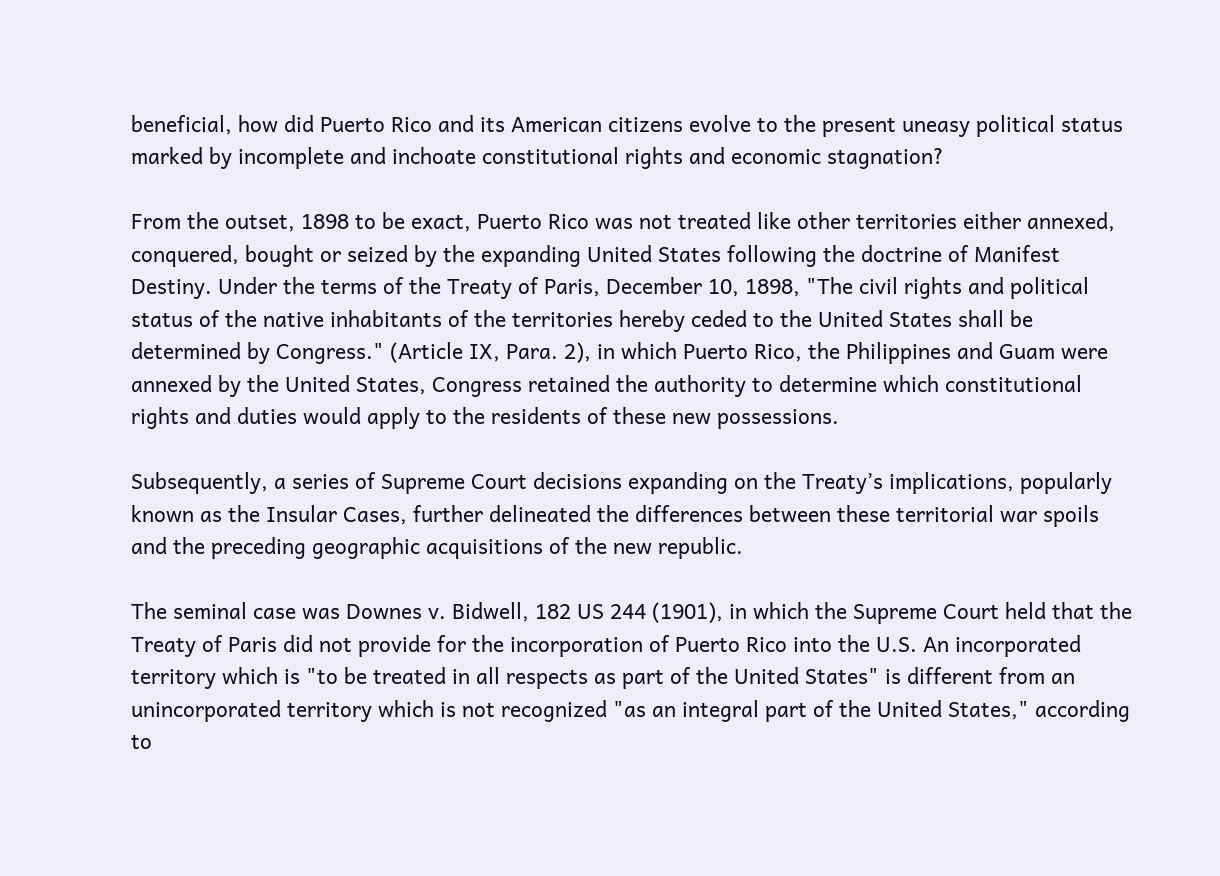beneficial, how did Puerto Rico and its American citizens evolve to the present uneasy political status marked by incomplete and inchoate constitutional rights and economic stagnation?

From the outset, 1898 to be exact, Puerto Rico was not treated like other territories either annexed, conquered, bought or seized by the expanding United States following the doctrine of Manifest Destiny. Under the terms of the Treaty of Paris, December 10, 1898, "The civil rights and political status of the native inhabitants of the territories hereby ceded to the United States shall be determined by Congress." (Article IX, Para. 2), in which Puerto Rico, the Philippines and Guam were annexed by the United States, Congress retained the authority to determine which constitutional rights and duties would apply to the residents of these new possessions.

Subsequently, a series of Supreme Court decisions expanding on the Treaty’s implications, popularly known as the Insular Cases, further delineated the differences between these territorial war spoils and the preceding geographic acquisitions of the new republic.

The seminal case was Downes v. Bidwell, 182 US 244 (1901), in which the Supreme Court held that the Treaty of Paris did not provide for the incorporation of Puerto Rico into the U.S. An incorporated territory which is "to be treated in all respects as part of the United States" is different from an unincorporated territory which is not recognized "as an integral part of the United States," according to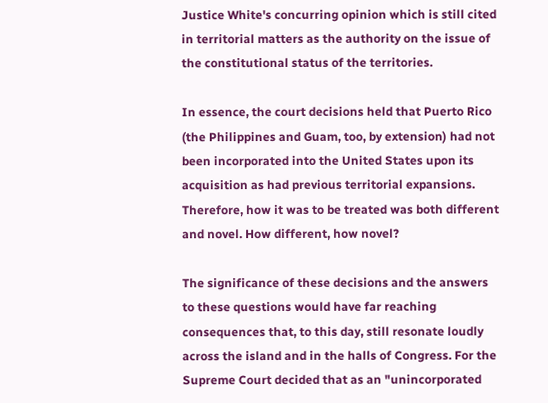Justice White's concurring opinion which is still cited in territorial matters as the authority on the issue of the constitutional status of the territories.

In essence, the court decisions held that Puerto Rico (the Philippines and Guam, too, by extension) had not been incorporated into the United States upon its acquisition as had previous territorial expansions. Therefore, how it was to be treated was both different and novel. How different, how novel?

The significance of these decisions and the answers to these questions would have far reaching consequences that, to this day, still resonate loudly across the island and in the halls of Congress. For the Supreme Court decided that as an "unincorporated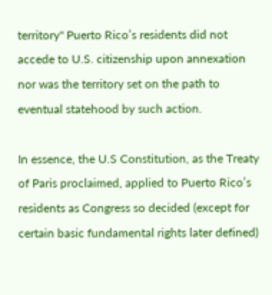territory" Puerto Rico’s residents did not accede to U.S. citizenship upon annexation nor was the territory set on the path to eventual statehood by such action.

In essence, the U.S Constitution, as the Treaty of Paris proclaimed, applied to Puerto Rico’s residents as Congress so decided (except for certain basic fundamental rights later defined)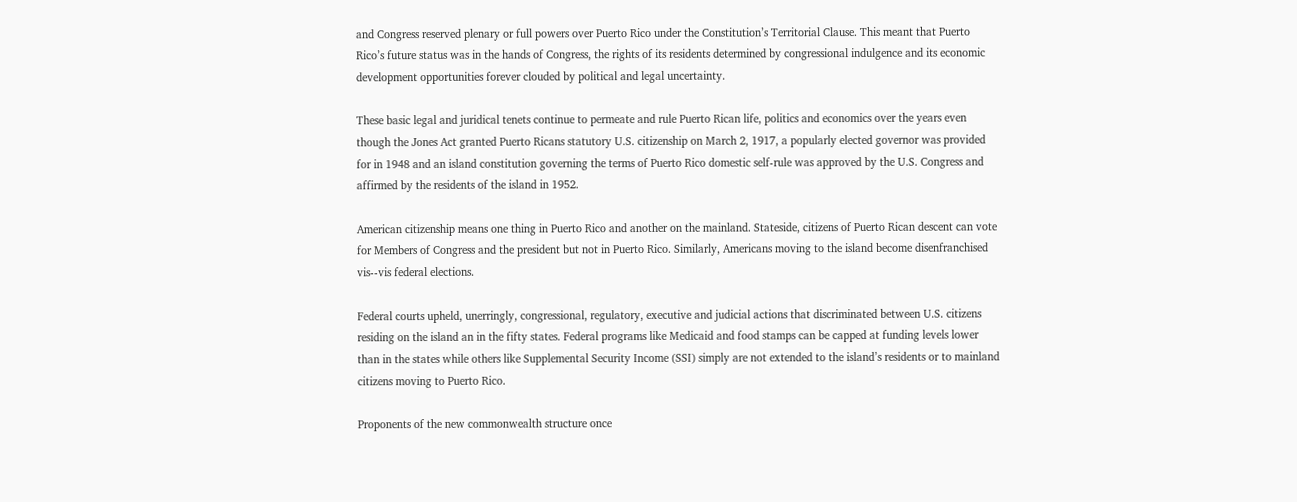and Congress reserved plenary or full powers over Puerto Rico under the Constitution’s Territorial Clause. This meant that Puerto Rico’s future status was in the hands of Congress, the rights of its residents determined by congressional indulgence and its economic development opportunities forever clouded by political and legal uncertainty.

These basic legal and juridical tenets continue to permeate and rule Puerto Rican life, politics and economics over the years even though the Jones Act granted Puerto Ricans statutory U.S. citizenship on March 2, 1917, a popularly elected governor was provided for in 1948 and an island constitution governing the terms of Puerto Rico domestic self-rule was approved by the U.S. Congress and affirmed by the residents of the island in 1952.

American citizenship means one thing in Puerto Rico and another on the mainland. Stateside, citizens of Puerto Rican descent can vote for Members of Congress and the president but not in Puerto Rico. Similarly, Americans moving to the island become disenfranchised vis--vis federal elections.

Federal courts upheld, unerringly, congressional, regulatory, executive and judicial actions that discriminated between U.S. citizens residing on the island an in the fifty states. Federal programs like Medicaid and food stamps can be capped at funding levels lower than in the states while others like Supplemental Security Income (SSI) simply are not extended to the island’s residents or to mainland citizens moving to Puerto Rico.

Proponents of the new commonwealth structure once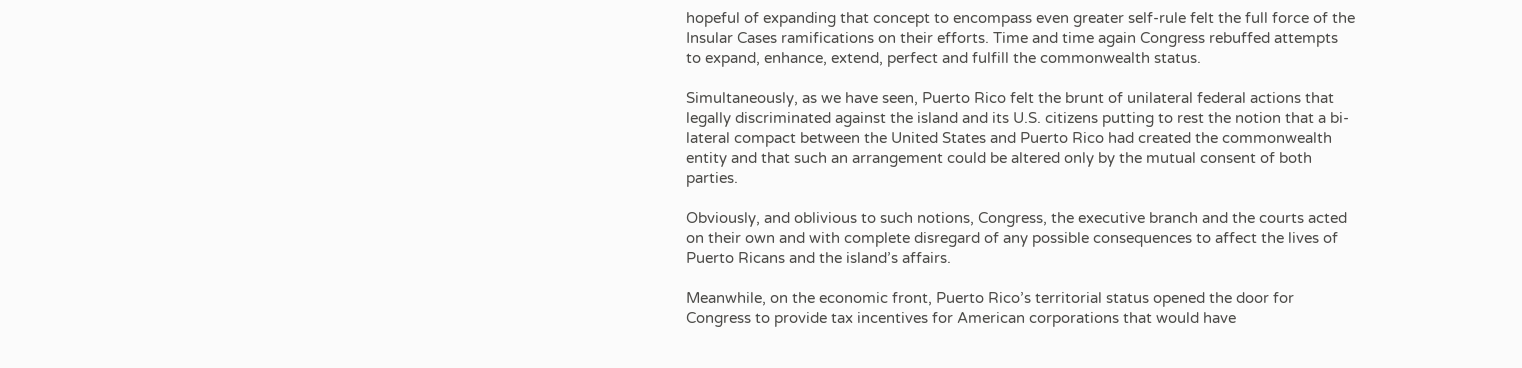hopeful of expanding that concept to encompass even greater self-rule felt the full force of the Insular Cases ramifications on their efforts. Time and time again Congress rebuffed attempts to expand, enhance, extend, perfect and fulfill the commonwealth status.

Simultaneously, as we have seen, Puerto Rico felt the brunt of unilateral federal actions that legally discriminated against the island and its U.S. citizens putting to rest the notion that a bi-lateral compact between the United States and Puerto Rico had created the commonwealth entity and that such an arrangement could be altered only by the mutual consent of both parties.

Obviously, and oblivious to such notions, Congress, the executive branch and the courts acted on their own and with complete disregard of any possible consequences to affect the lives of Puerto Ricans and the island’s affairs.

Meanwhile, on the economic front, Puerto Rico’s territorial status opened the door for Congress to provide tax incentives for American corporations that would have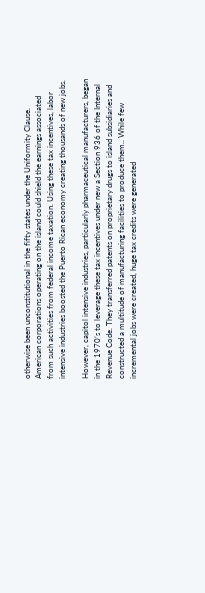otherwise been unconstitutional in the fifty states under the Uniformity Clause. American corporations operating on the island could shield the earnings associated from such activities from federal income taxation. Using these tax incentives, labor intensive industries boosted the Puerto Rican economy creating thousands of new jobs.

However, capitol intensive industries, particularly pharmaceutical manufacturers, began in the 1970’s to leverage these tax incentives under new a Section 936 of the Internal Revenue Code. They transferred patents on proprietary drugs to island subsidiaries and constructed a multitude of manufacturing facilities to produce them.. While few incremental jobs were created, huge tax credits were generated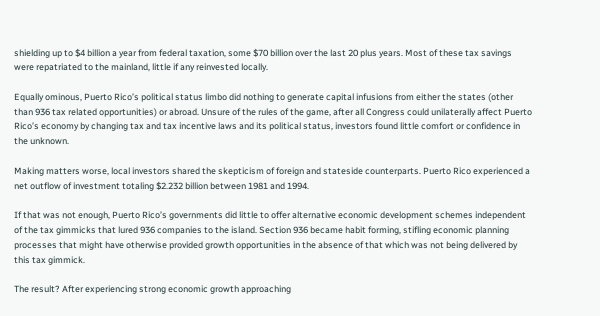shielding up to $4 billion a year from federal taxation, some $70 billion over the last 20 plus years. Most of these tax savings were repatriated to the mainland, little if any reinvested locally.

Equally ominous, Puerto Rico’s political status limbo did nothing to generate capital infusions from either the states (other than 936 tax related opportunities) or abroad. Unsure of the rules of the game, after all Congress could unilaterally affect Puerto Rico’s economy by changing tax and tax incentive laws and its political status, investors found little comfort or confidence in the unknown.

Making matters worse, local investors shared the skepticism of foreign and stateside counterparts. Puerto Rico experienced a net outflow of investment totaling $2.232 billion between 1981 and 1994.

If that was not enough, Puerto Rico’s governments did little to offer alternative economic development schemes independent of the tax gimmicks that lured 936 companies to the island. Section 936 became habit forming, stifling economic planning processes that might have otherwise provided growth opportunities in the absence of that which was not being delivered by this tax gimmick.

The result? After experiencing strong economic growth approaching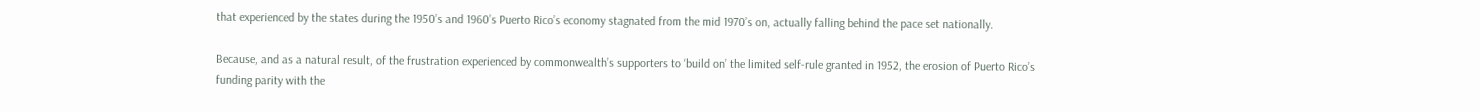that experienced by the states during the 1950’s and 1960’s Puerto Rico’s economy stagnated from the mid 1970’s on, actually falling behind the pace set nationally.

Because, and as a natural result, of the frustration experienced by commonwealth’s supporters to ‘build on’ the limited self-rule granted in 1952, the erosion of Puerto Rico’s funding parity with the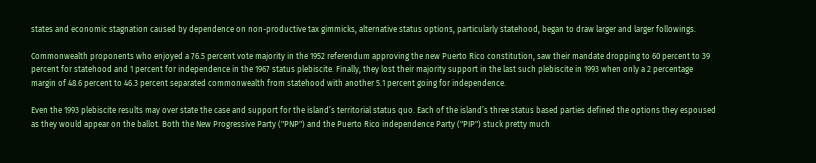states and economic stagnation caused by dependence on non-productive tax gimmicks, alternative status options, particularly statehood, began to draw larger and larger followings.

Commonwealth proponents who enjoyed a 76.5 percent vote majority in the 1952 referendum approving the new Puerto Rico constitution, saw their mandate dropping to 60 percent to 39 percent for statehood and 1 percent for independence in the 1967 status plebiscite. Finally, they lost their majority support in the last such plebiscite in 1993 when only a 2 percentage margin of 48.6 percent to 46.3 percent separated commonwealth from statehood with another 5.1 percent going for independence.

Even the 1993 plebiscite results may over state the case and support for the island’s territorial status quo. Each of the island’s three status based parties defined the options they espoused as they would appear on the ballot. Both the New Progressive Party ("PNP") and the Puerto Rico independence Party ("PIP") stuck pretty much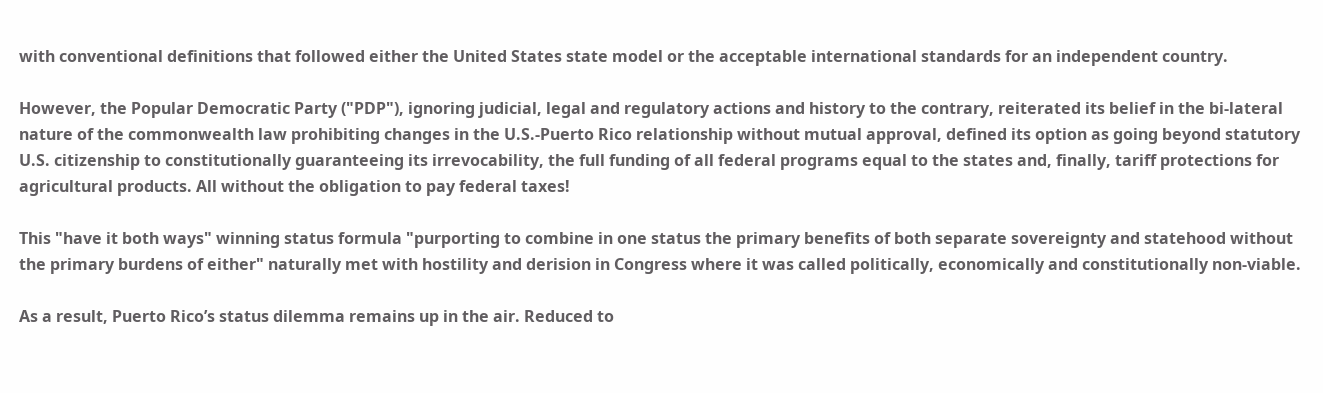with conventional definitions that followed either the United States state model or the acceptable international standards for an independent country.

However, the Popular Democratic Party ("PDP"), ignoring judicial, legal and regulatory actions and history to the contrary, reiterated its belief in the bi-lateral nature of the commonwealth law prohibiting changes in the U.S.-Puerto Rico relationship without mutual approval, defined its option as going beyond statutory U.S. citizenship to constitutionally guaranteeing its irrevocability, the full funding of all federal programs equal to the states and, finally, tariff protections for agricultural products. All without the obligation to pay federal taxes!

This "have it both ways" winning status formula "purporting to combine in one status the primary benefits of both separate sovereignty and statehood without the primary burdens of either" naturally met with hostility and derision in Congress where it was called politically, economically and constitutionally non-viable.

As a result, Puerto Rico’s status dilemma remains up in the air. Reduced to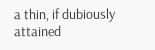a thin, if dubiously attained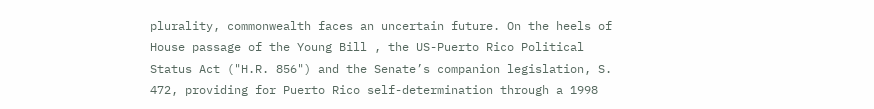plurality, commonwealth faces an uncertain future. On the heels of House passage of the Young Bill , the US-Puerto Rico Political Status Act ("H.R. 856") and the Senate’s companion legislation, S. 472, providing for Puerto Rico self-determination through a 1998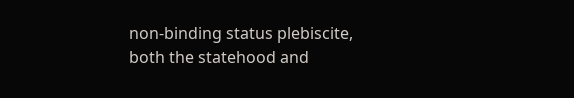non-binding status plebiscite, both the statehood and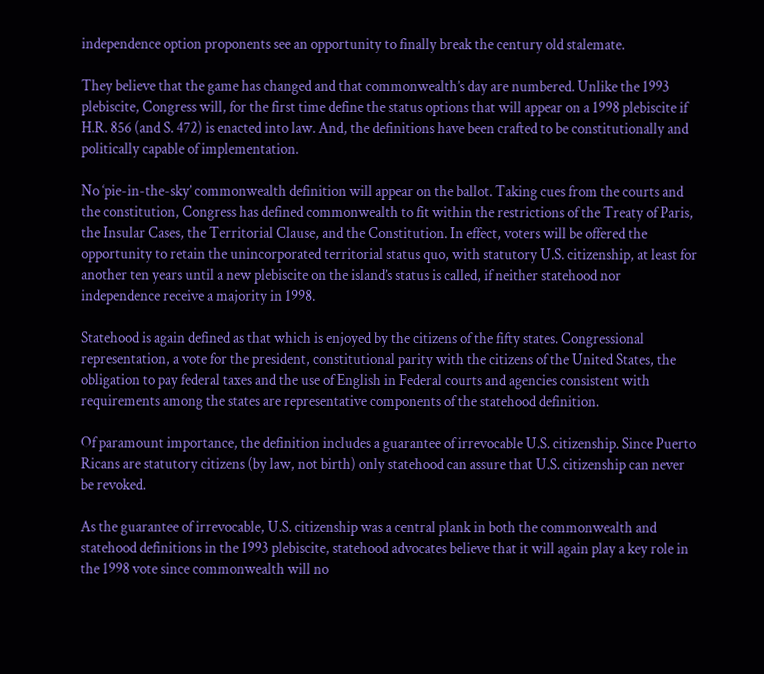independence option proponents see an opportunity to finally break the century old stalemate.

They believe that the game has changed and that commonwealth’s day are numbered. Unlike the 1993 plebiscite, Congress will, for the first time define the status options that will appear on a 1998 plebiscite if H.R. 856 (and S. 472) is enacted into law. And, the definitions have been crafted to be constitutionally and politically capable of implementation.

No ‘pie-in-the-sky’ commonwealth definition will appear on the ballot. Taking cues from the courts and the constitution, Congress has defined commonwealth to fit within the restrictions of the Treaty of Paris, the Insular Cases, the Territorial Clause, and the Constitution. In effect, voters will be offered the opportunity to retain the unincorporated territorial status quo, with statutory U.S. citizenship, at least for another ten years until a new plebiscite on the island’s status is called, if neither statehood nor independence receive a majority in 1998.

Statehood is again defined as that which is enjoyed by the citizens of the fifty states. Congressional representation, a vote for the president, constitutional parity with the citizens of the United States, the obligation to pay federal taxes and the use of English in Federal courts and agencies consistent with requirements among the states are representative components of the statehood definition.

Of paramount importance, the definition includes a guarantee of irrevocable U.S. citizenship. Since Puerto Ricans are statutory citizens (by law, not birth) only statehood can assure that U.S. citizenship can never be revoked.

As the guarantee of irrevocable, U.S. citizenship was a central plank in both the commonwealth and statehood definitions in the 1993 plebiscite, statehood advocates believe that it will again play a key role in the 1998 vote since commonwealth will no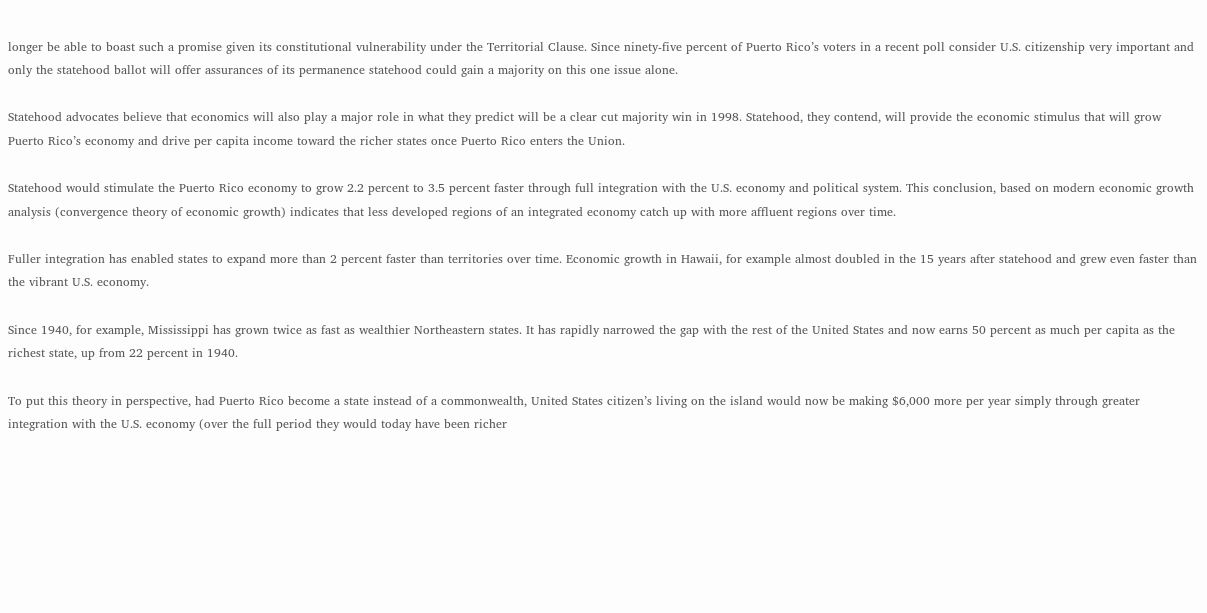longer be able to boast such a promise given its constitutional vulnerability under the Territorial Clause. Since ninety-five percent of Puerto Rico’s voters in a recent poll consider U.S. citizenship very important and only the statehood ballot will offer assurances of its permanence statehood could gain a majority on this one issue alone.

Statehood advocates believe that economics will also play a major role in what they predict will be a clear cut majority win in 1998. Statehood, they contend, will provide the economic stimulus that will grow Puerto Rico’s economy and drive per capita income toward the richer states once Puerto Rico enters the Union.

Statehood would stimulate the Puerto Rico economy to grow 2.2 percent to 3.5 percent faster through full integration with the U.S. economy and political system. This conclusion, based on modern economic growth analysis (convergence theory of economic growth) indicates that less developed regions of an integrated economy catch up with more affluent regions over time.

Fuller integration has enabled states to expand more than 2 percent faster than territories over time. Economic growth in Hawaii, for example almost doubled in the 15 years after statehood and grew even faster than the vibrant U.S. economy.

Since 1940, for example, Mississippi has grown twice as fast as wealthier Northeastern states. It has rapidly narrowed the gap with the rest of the United States and now earns 50 percent as much per capita as the richest state, up from 22 percent in 1940.

To put this theory in perspective, had Puerto Rico become a state instead of a commonwealth, United States citizen’s living on the island would now be making $6,000 more per year simply through greater integration with the U.S. economy (over the full period they would today have been richer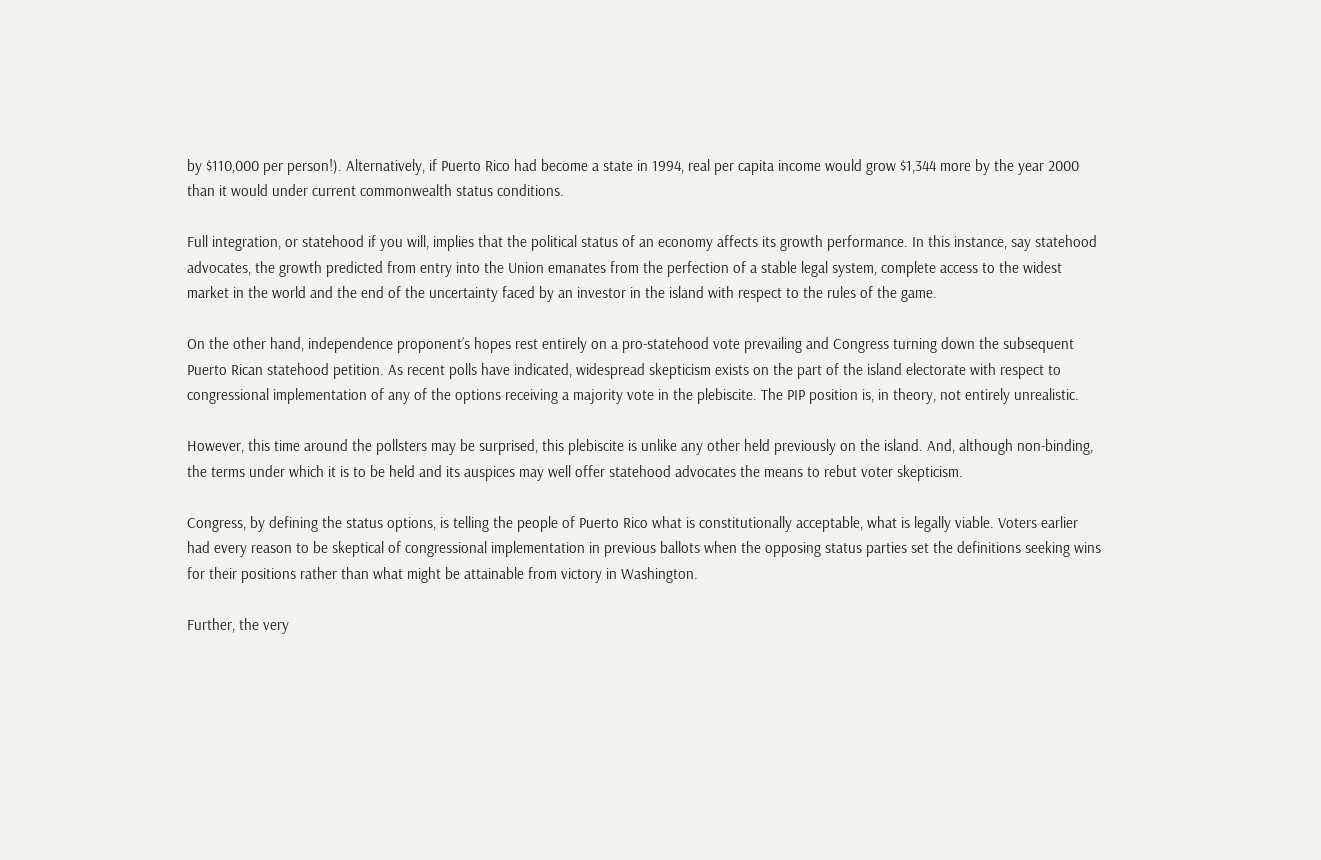by $110,000 per person!). Alternatively, if Puerto Rico had become a state in 1994, real per capita income would grow $1,344 more by the year 2000 than it would under current commonwealth status conditions.

Full integration, or statehood if you will, implies that the political status of an economy affects its growth performance. In this instance, say statehood advocates, the growth predicted from entry into the Union emanates from the perfection of a stable legal system, complete access to the widest market in the world and the end of the uncertainty faced by an investor in the island with respect to the rules of the game.

On the other hand, independence proponent’s hopes rest entirely on a pro-statehood vote prevailing and Congress turning down the subsequent Puerto Rican statehood petition. As recent polls have indicated, widespread skepticism exists on the part of the island electorate with respect to congressional implementation of any of the options receiving a majority vote in the plebiscite. The PIP position is, in theory, not entirely unrealistic.

However, this time around the pollsters may be surprised, this plebiscite is unlike any other held previously on the island. And, although non-binding, the terms under which it is to be held and its auspices may well offer statehood advocates the means to rebut voter skepticism.

Congress, by defining the status options, is telling the people of Puerto Rico what is constitutionally acceptable, what is legally viable. Voters earlier had every reason to be skeptical of congressional implementation in previous ballots when the opposing status parties set the definitions seeking wins for their positions rather than what might be attainable from victory in Washington.

Further, the very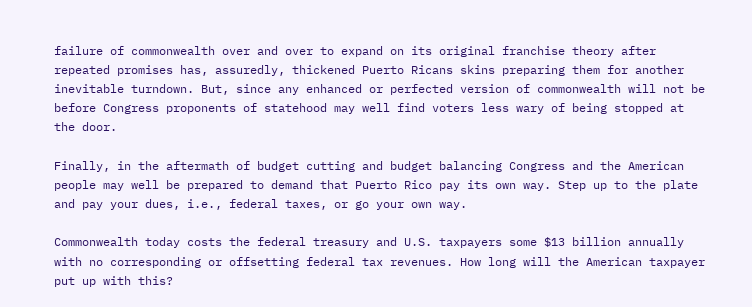failure of commonwealth over and over to expand on its original franchise theory after repeated promises has, assuredly, thickened Puerto Ricans skins preparing them for another inevitable turndown. But, since any enhanced or perfected version of commonwealth will not be before Congress proponents of statehood may well find voters less wary of being stopped at the door.

Finally, in the aftermath of budget cutting and budget balancing Congress and the American people may well be prepared to demand that Puerto Rico pay its own way. Step up to the plate and pay your dues, i.e., federal taxes, or go your own way.

Commonwealth today costs the federal treasury and U.S. taxpayers some $13 billion annually with no corresponding or offsetting federal tax revenues. How long will the American taxpayer put up with this?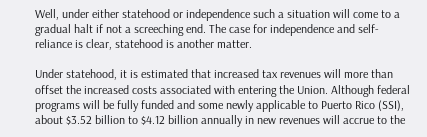Well, under either statehood or independence such a situation will come to a gradual halt if not a screeching end. The case for independence and self-reliance is clear, statehood is another matter.

Under statehood, it is estimated that increased tax revenues will more than offset the increased costs associated with entering the Union. Although federal programs will be fully funded and some newly applicable to Puerto Rico (SSI), about $3.52 billion to $4.12 billion annually in new revenues will accrue to the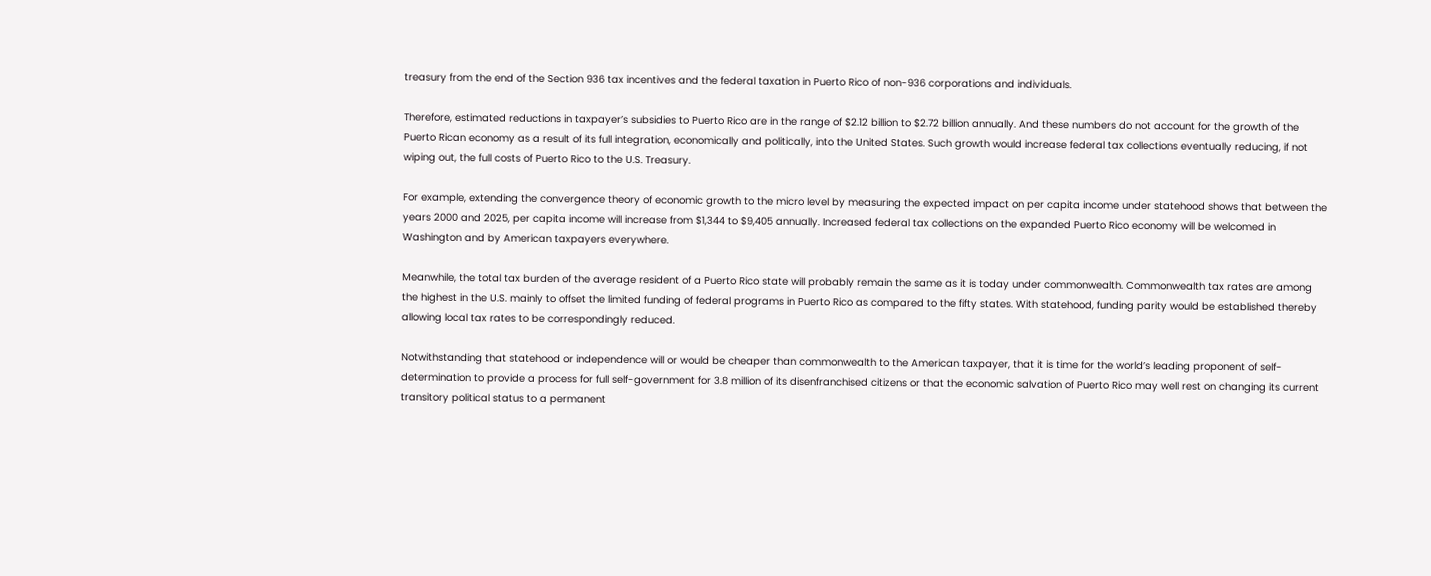treasury from the end of the Section 936 tax incentives and the federal taxation in Puerto Rico of non-936 corporations and individuals.

Therefore, estimated reductions in taxpayer’s subsidies to Puerto Rico are in the range of $2.12 billion to $2.72 billion annually. And these numbers do not account for the growth of the Puerto Rican economy as a result of its full integration, economically and politically, into the United States. Such growth would increase federal tax collections eventually reducing, if not wiping out, the full costs of Puerto Rico to the U.S. Treasury.

For example, extending the convergence theory of economic growth to the micro level by measuring the expected impact on per capita income under statehood shows that between the years 2000 and 2025, per capita income will increase from $1,344 to $9,405 annually. Increased federal tax collections on the expanded Puerto Rico economy will be welcomed in Washington and by American taxpayers everywhere.

Meanwhile, the total tax burden of the average resident of a Puerto Rico state will probably remain the same as it is today under commonwealth. Commonwealth tax rates are among the highest in the U.S. mainly to offset the limited funding of federal programs in Puerto Rico as compared to the fifty states. With statehood, funding parity would be established thereby allowing local tax rates to be correspondingly reduced.

Notwithstanding that statehood or independence will or would be cheaper than commonwealth to the American taxpayer, that it is time for the world’s leading proponent of self-determination to provide a process for full self-government for 3.8 million of its disenfranchised citizens or that the economic salvation of Puerto Rico may well rest on changing its current transitory political status to a permanent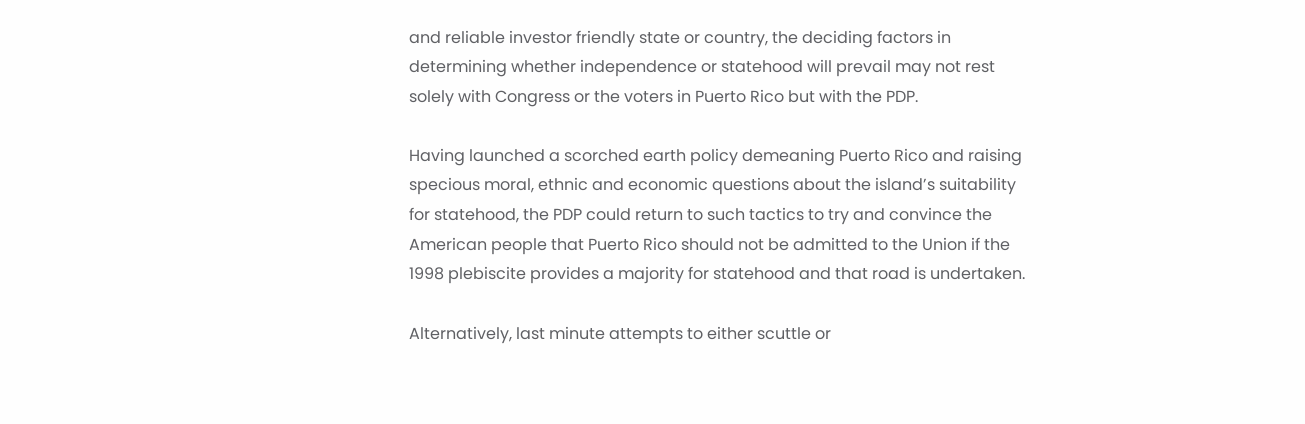and reliable investor friendly state or country, the deciding factors in determining whether independence or statehood will prevail may not rest solely with Congress or the voters in Puerto Rico but with the PDP.

Having launched a scorched earth policy demeaning Puerto Rico and raising specious moral, ethnic and economic questions about the island’s suitability for statehood, the PDP could return to such tactics to try and convince the American people that Puerto Rico should not be admitted to the Union if the 1998 plebiscite provides a majority for statehood and that road is undertaken.

Alternatively, last minute attempts to either scuttle or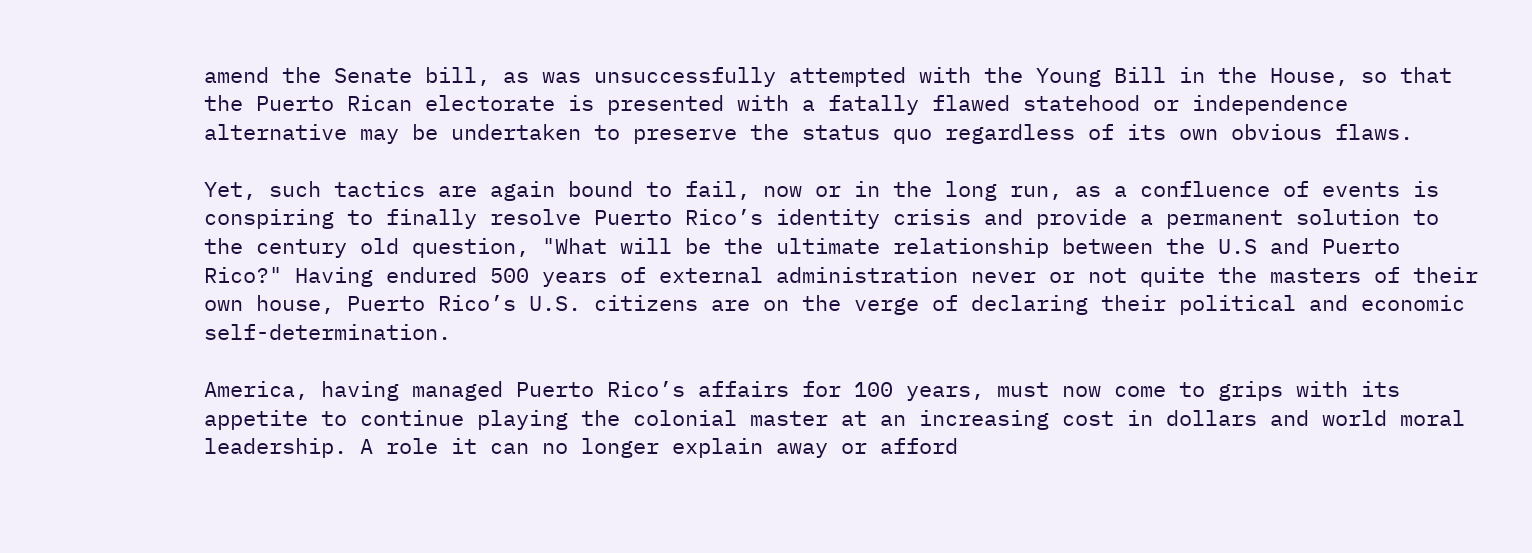amend the Senate bill, as was unsuccessfully attempted with the Young Bill in the House, so that the Puerto Rican electorate is presented with a fatally flawed statehood or independence alternative may be undertaken to preserve the status quo regardless of its own obvious flaws.

Yet, such tactics are again bound to fail, now or in the long run, as a confluence of events is conspiring to finally resolve Puerto Rico’s identity crisis and provide a permanent solution to the century old question, "What will be the ultimate relationship between the U.S and Puerto Rico?" Having endured 500 years of external administration never or not quite the masters of their own house, Puerto Rico’s U.S. citizens are on the verge of declaring their political and economic self-determination.

America, having managed Puerto Rico’s affairs for 100 years, must now come to grips with its appetite to continue playing the colonial master at an increasing cost in dollars and world moral leadership. A role it can no longer explain away or afford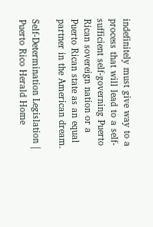indefinitely must give way to a process that will lead to a self-sufficient self-governing Puerto Rican sovereign nation or a Puerto Rican state as an equal partner in the American dream.

Self-Determination Legislation | Puerto Rico Herald Home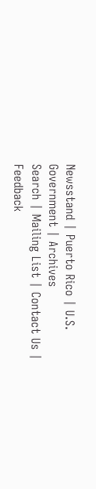Newsstand | Puerto Rico | U.S. Government | Archives
Search | Mailing List | Contact Us | Feedback